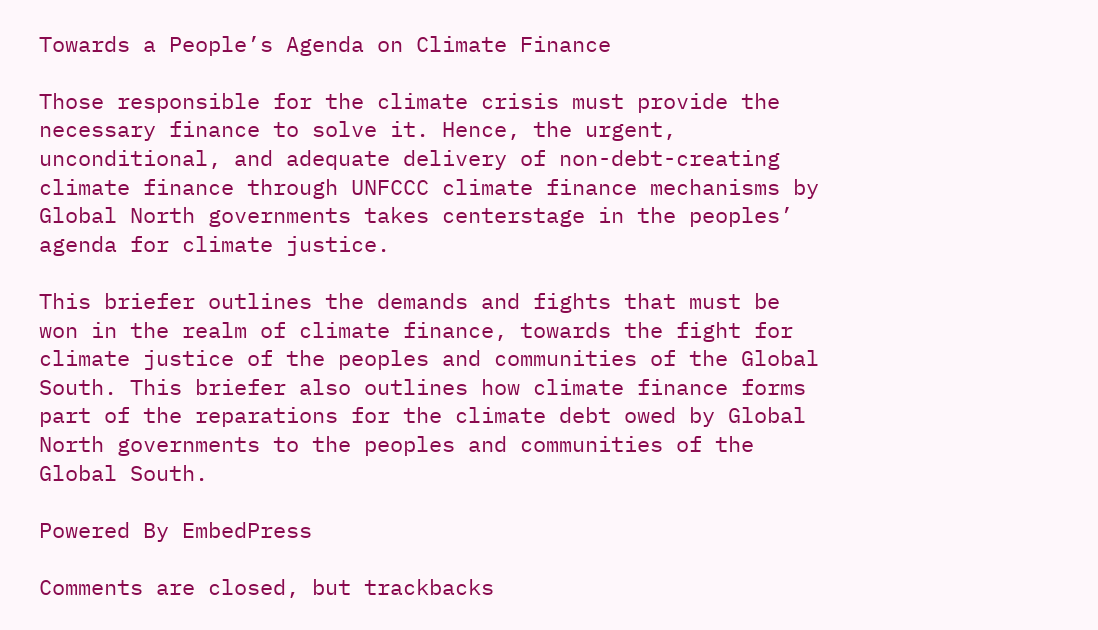Towards a People’s Agenda on Climate Finance

Those responsible for the climate crisis must provide the necessary finance to solve it. Hence, the urgent, unconditional, and adequate delivery of non-debt-creating climate finance through UNFCCC climate finance mechanisms by Global North governments takes centerstage in the peoples’ agenda for climate justice.

This briefer outlines the demands and fights that must be won in the realm of climate finance, towards the fight for climate justice of the peoples and communities of the Global South. This briefer also outlines how climate finance forms part of the reparations for the climate debt owed by Global North governments to the peoples and communities of the Global South.

Powered By EmbedPress

Comments are closed, but trackbacks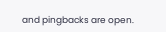and pingbacks are open.